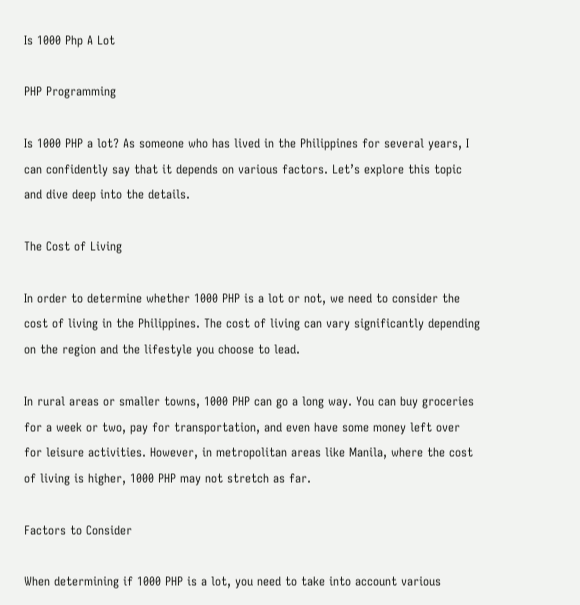Is 1000 Php A Lot

PHP Programming

Is 1000 PHP a lot? As someone who has lived in the Philippines for several years, I can confidently say that it depends on various factors. Let’s explore this topic and dive deep into the details.

The Cost of Living

In order to determine whether 1000 PHP is a lot or not, we need to consider the cost of living in the Philippines. The cost of living can vary significantly depending on the region and the lifestyle you choose to lead.

In rural areas or smaller towns, 1000 PHP can go a long way. You can buy groceries for a week or two, pay for transportation, and even have some money left over for leisure activities. However, in metropolitan areas like Manila, where the cost of living is higher, 1000 PHP may not stretch as far.

Factors to Consider

When determining if 1000 PHP is a lot, you need to take into account various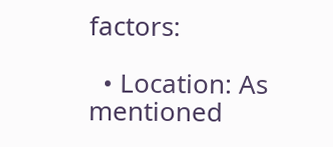factors:

  • Location: As mentioned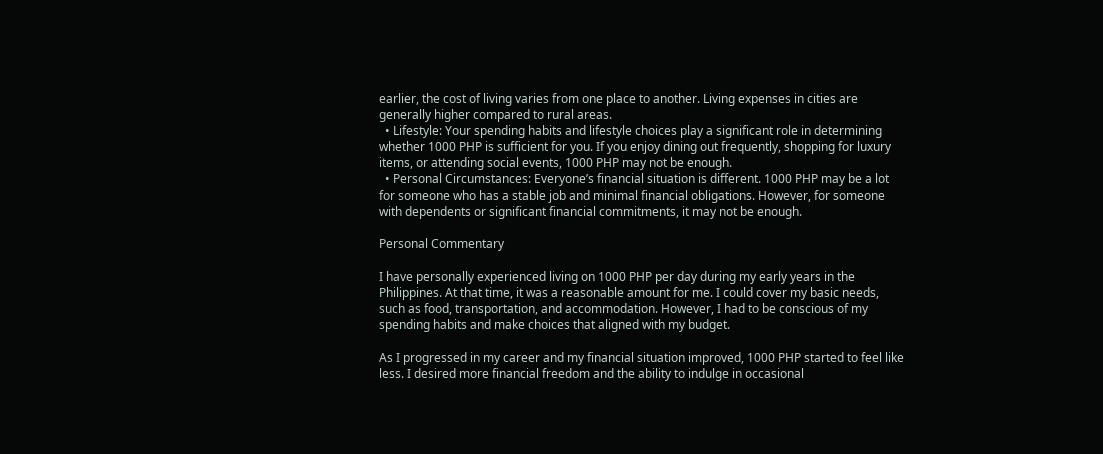earlier, the cost of living varies from one place to another. Living expenses in cities are generally higher compared to rural areas.
  • Lifestyle: Your spending habits and lifestyle choices play a significant role in determining whether 1000 PHP is sufficient for you. If you enjoy dining out frequently, shopping for luxury items, or attending social events, 1000 PHP may not be enough.
  • Personal Circumstances: Everyone’s financial situation is different. 1000 PHP may be a lot for someone who has a stable job and minimal financial obligations. However, for someone with dependents or significant financial commitments, it may not be enough.

Personal Commentary

I have personally experienced living on 1000 PHP per day during my early years in the Philippines. At that time, it was a reasonable amount for me. I could cover my basic needs, such as food, transportation, and accommodation. However, I had to be conscious of my spending habits and make choices that aligned with my budget.

As I progressed in my career and my financial situation improved, 1000 PHP started to feel like less. I desired more financial freedom and the ability to indulge in occasional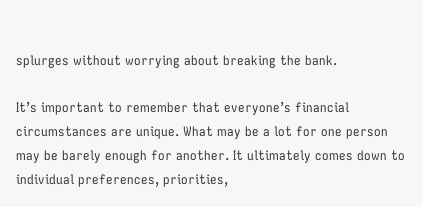splurges without worrying about breaking the bank.

It’s important to remember that everyone’s financial circumstances are unique. What may be a lot for one person may be barely enough for another. It ultimately comes down to individual preferences, priorities,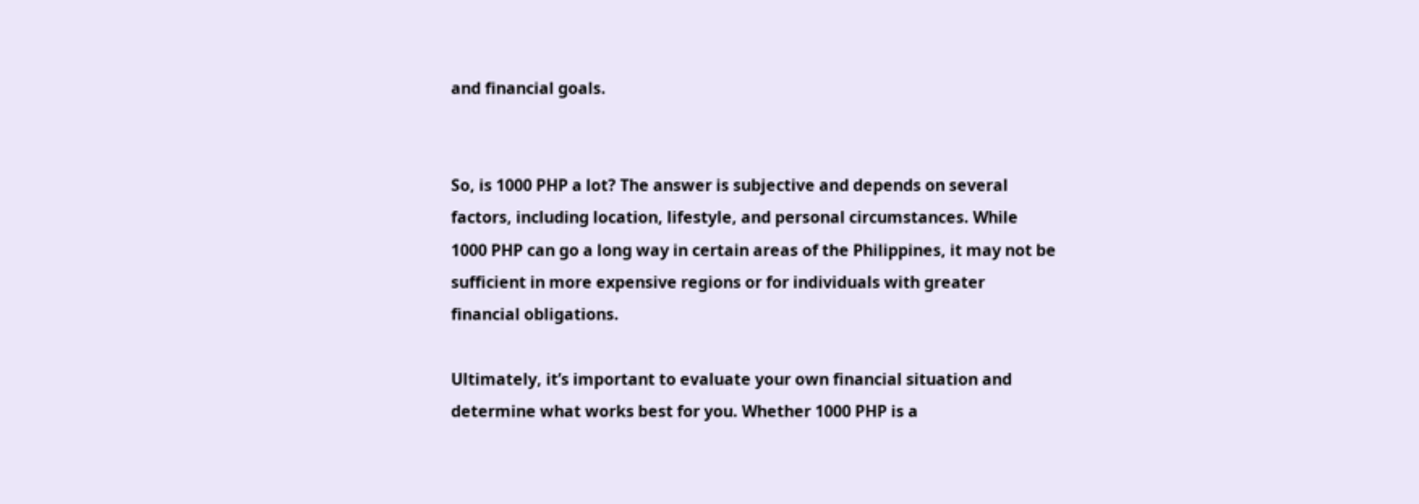and financial goals.


So, is 1000 PHP a lot? The answer is subjective and depends on several factors, including location, lifestyle, and personal circumstances. While 1000 PHP can go a long way in certain areas of the Philippines, it may not be sufficient in more expensive regions or for individuals with greater financial obligations.

Ultimately, it’s important to evaluate your own financial situation and determine what works best for you. Whether 1000 PHP is a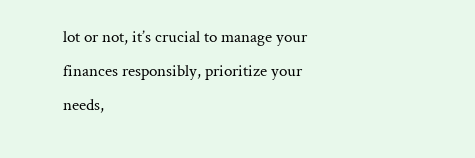lot or not, it’s crucial to manage your finances responsibly, prioritize your needs,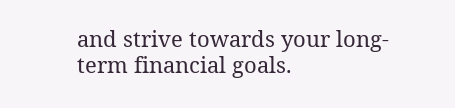and strive towards your long-term financial goals.